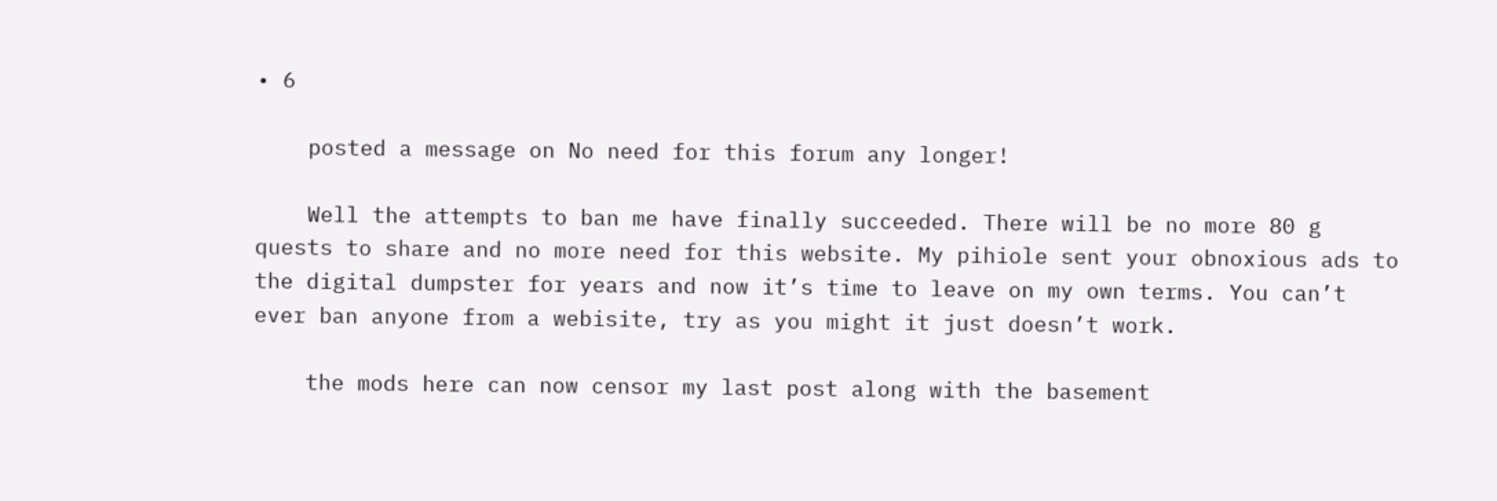• 6

    posted a message on No need for this forum any longer!

    Well the attempts to ban me have finally succeeded. There will be no more 80 g quests to share and no more need for this website. My pihiole sent your obnoxious ads to the digital dumpster for years and now it’s time to leave on my own terms. You can’t ever ban anyone from a webisite, try as you might it just doesn’t work.

    the mods here can now censor my last post along with the basement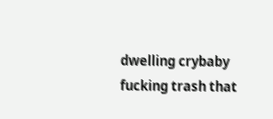dwelling crybaby fucking trash that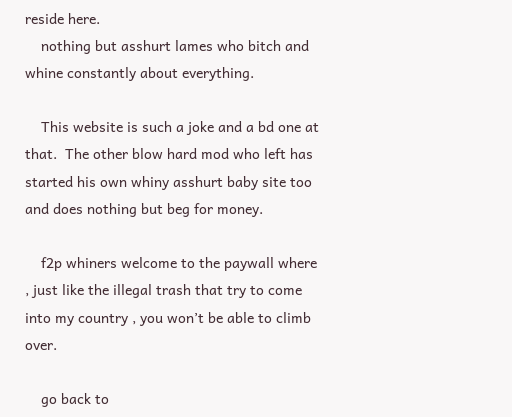reside here.
    nothing but asshurt lames who bitch and whine constantly about everything.

    This website is such a joke and a bd one at that.  The other blow hard mod who left has started his own whiny asshurt baby site too and does nothing but beg for money.

    f2p whiners welcome to the paywall where , just like the illegal trash that try to come into my country , you won’t be able to climb over.

    go back to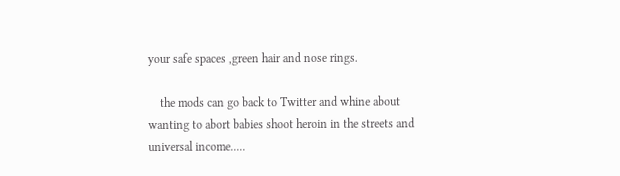your safe spaces ,green hair and nose rings.

    the mods can go back to Twitter and whine about wanting to abort babies shoot heroin in the streets and universal income.....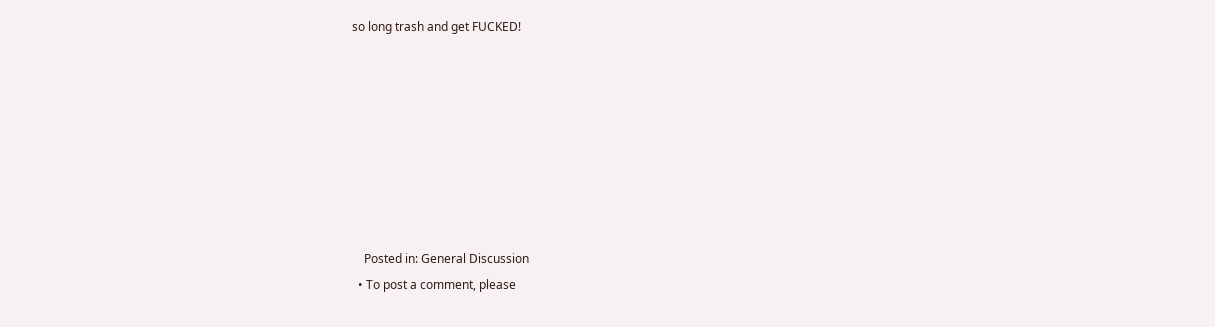so long trash and get FUCKED!








    Posted in: General Discussion
  • To post a comment, please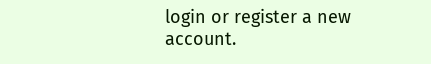login or register a new account.